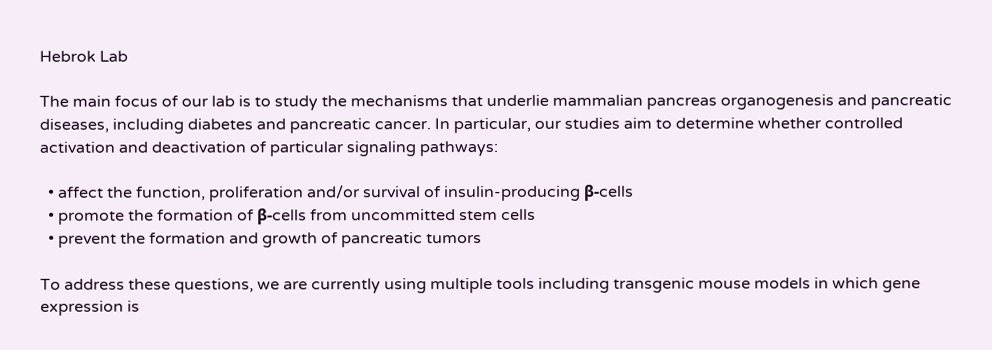Hebrok Lab

The main focus of our lab is to study the mechanisms that underlie mammalian pancreas organogenesis and pancreatic diseases, including diabetes and pancreatic cancer. In particular, our studies aim to determine whether controlled activation and deactivation of particular signaling pathways:

  • affect the function, proliferation and/or survival of insulin-producing β-cells
  • promote the formation of β-cells from uncommitted stem cells
  • prevent the formation and growth of pancreatic tumors

To address these questions, we are currently using multiple tools including transgenic mouse models in which gene expression is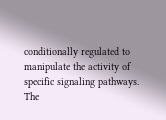conditionally regulated to manipulate the activity of specific signaling pathways. The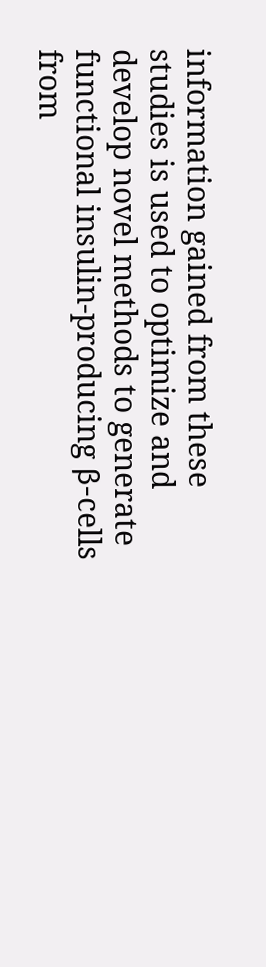information gained from these studies is used to optimize and develop novel methods to generate functional insulin-producing β-cells from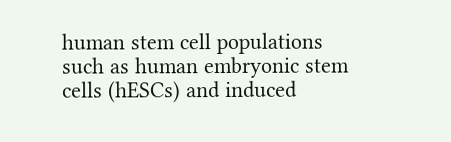human stem cell populations such as human embryonic stem cells (hESCs) and induced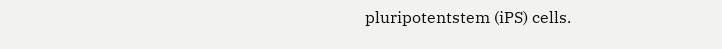pluripotentstem (iPS) cells.